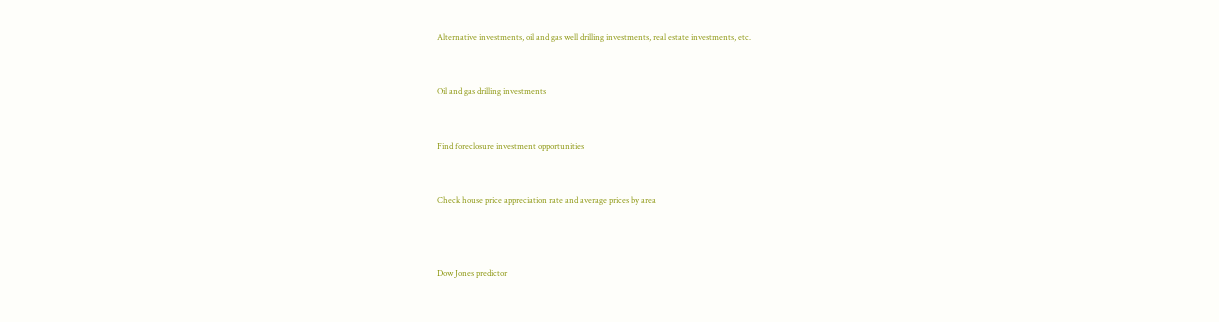Alternative investments, oil and gas well drilling investments, real estate investments, etc.


Oil and gas drilling investments


Find foreclosure investment opportunities


Check house price appreciation rate and average prices by area



Dow Jones predictor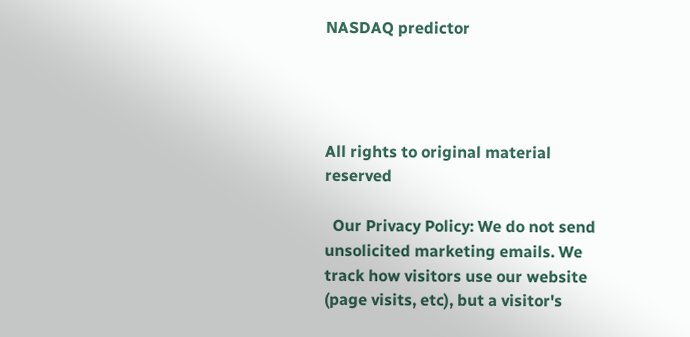NASDAQ predictor




All rights to original material reserved

  Our Privacy Policy: We do not send unsolicited marketing emails. We track how visitors use our website (page visits, etc), but a visitor's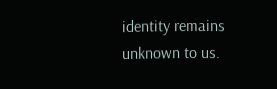identity remains unknown to us.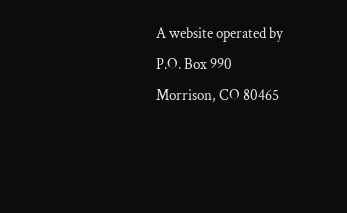A website operated by
P.O. Box 990
Morrison, CO 80465